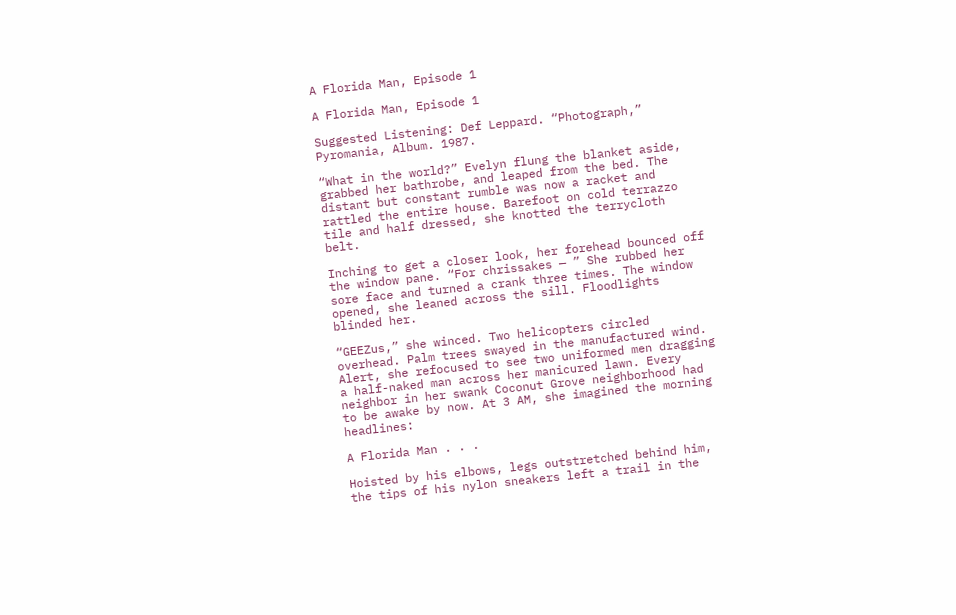A Florida Man, Episode 1

A Florida Man, Episode 1

Suggested Listening: Def Leppard. “Photograph,” Pyromania, Album. 1987.

“What in the world?” Evelyn flung the blanket aside, grabbed her bathrobe, and leaped from the bed. The distant but constant rumble was now a racket and rattled the entire house. Barefoot on cold terrazzo tile and half dressed, she knotted the terrycloth belt.

Inching to get a closer look, her forehead bounced off the window pane. “For chrissakes — ” She rubbed her sore face and turned a crank three times. The window opened, she leaned across the sill. Floodlights blinded her.

“GEEZus,” she winced. Two helicopters circled overhead. Palm trees swayed in the manufactured wind. Alert, she refocused to see two uniformed men dragging a half-naked man across her manicured lawn. Every neighbor in her swank Coconut Grove neighborhood had to be awake by now. At 3 AM, she imagined the morning headlines:

A Florida Man . . .

Hoisted by his elbows, legs outstretched behind him, the tips of his nylon sneakers left a trail in the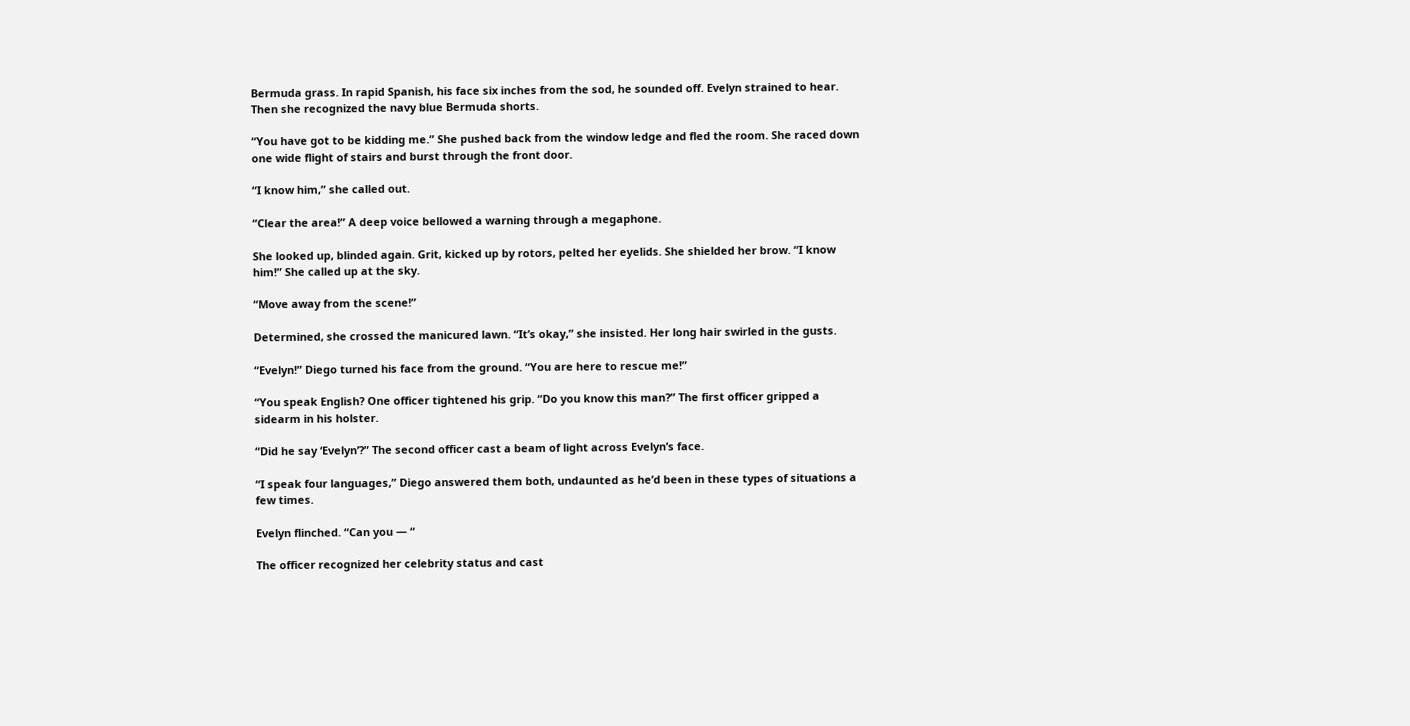Bermuda grass. In rapid Spanish, his face six inches from the sod, he sounded off. Evelyn strained to hear. Then she recognized the navy blue Bermuda shorts.

“You have got to be kidding me.” She pushed back from the window ledge and fled the room. She raced down one wide flight of stairs and burst through the front door.

“I know him,” she called out.

“Clear the area!” A deep voice bellowed a warning through a megaphone.

She looked up, blinded again. Grit, kicked up by rotors, pelted her eyelids. She shielded her brow. “I know him!” She called up at the sky.

“Move away from the scene!”

Determined, she crossed the manicured lawn. “It’s okay,” she insisted. Her long hair swirled in the gusts.

“Evelyn!” Diego turned his face from the ground. “You are here to rescue me!”

“You speak English? One officer tightened his grip. “Do you know this man?” The first officer gripped a sidearm in his holster.

“Did he say ‘Evelyn’?” The second officer cast a beam of light across Evelyn’s face.

“I speak four languages,” Diego answered them both, undaunted as he’d been in these types of situations a few times.

Evelyn flinched. “Can you — “

The officer recognized her celebrity status and cast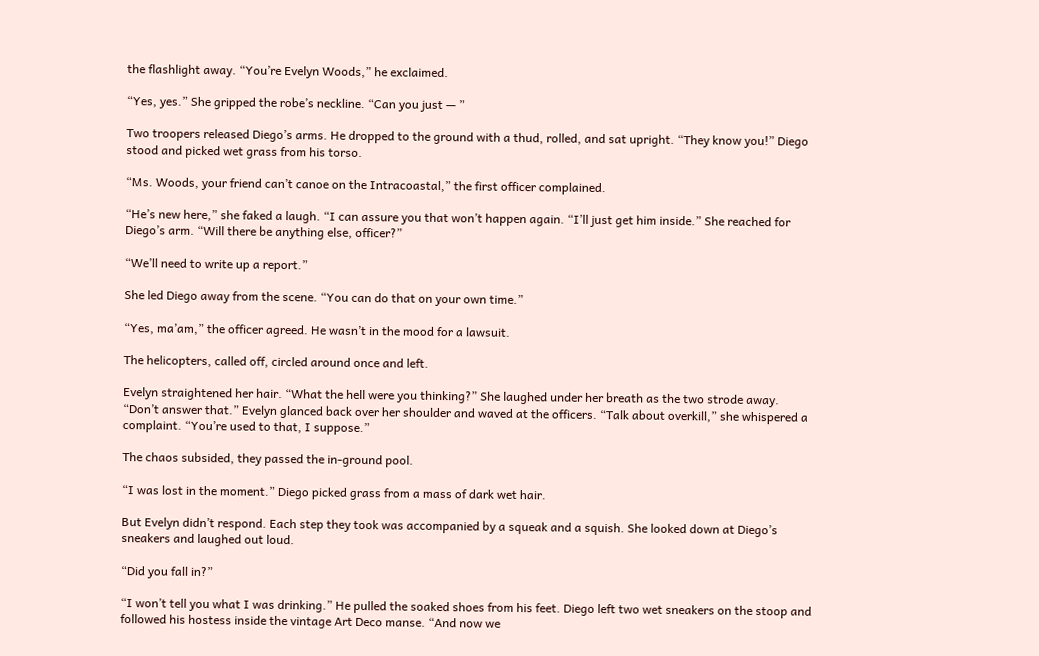the flashlight away. “You’re Evelyn Woods,” he exclaimed.

“Yes, yes.” She gripped the robe’s neckline. “Can you just — ”

Two troopers released Diego’s arms. He dropped to the ground with a thud, rolled, and sat upright. “They know you!” Diego stood and picked wet grass from his torso.

“Ms. Woods, your friend can’t canoe on the Intracoastal,” the first officer complained.

“He’s new here,” she faked a laugh. “I can assure you that won’t happen again. “I’ll just get him inside.” She reached for Diego’s arm. “Will there be anything else, officer?”

“We’ll need to write up a report.”

She led Diego away from the scene. “You can do that on your own time.”

“Yes, ma’am,” the officer agreed. He wasn’t in the mood for a lawsuit.

The helicopters, called off, circled around once and left.

Evelyn straightened her hair. “What the hell were you thinking?” She laughed under her breath as the two strode away. “Don’t answer that.” Evelyn glanced back over her shoulder and waved at the officers. “Talk about overkill,” she whispered a complaint. “You’re used to that, I suppose.”

The chaos subsided, they passed the in-ground pool.

“I was lost in the moment.” Diego picked grass from a mass of dark wet hair.

But Evelyn didn’t respond. Each step they took was accompanied by a squeak and a squish. She looked down at Diego’s sneakers and laughed out loud.

“Did you fall in?”

“I won’t tell you what I was drinking.” He pulled the soaked shoes from his feet. Diego left two wet sneakers on the stoop and followed his hostess inside the vintage Art Deco manse. “And now we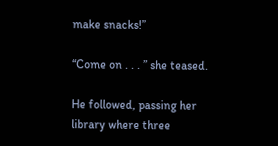make snacks!”

“Come on . . . ” she teased.

He followed, passing her library where three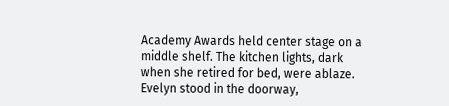Academy Awards held center stage on a middle shelf. The kitchen lights, dark when she retired for bed, were ablaze. Evelyn stood in the doorway,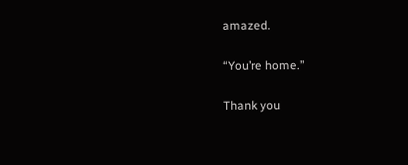amazed.

“You’re home.”

Thank you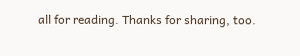all for reading. Thanks for sharing, too.